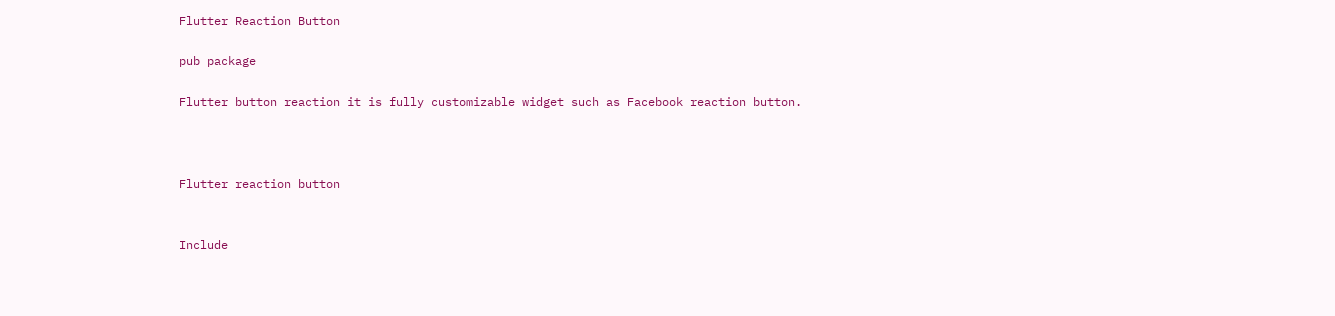Flutter Reaction Button

pub package

Flutter button reaction it is fully customizable widget such as Facebook reaction button.



Flutter reaction button


Include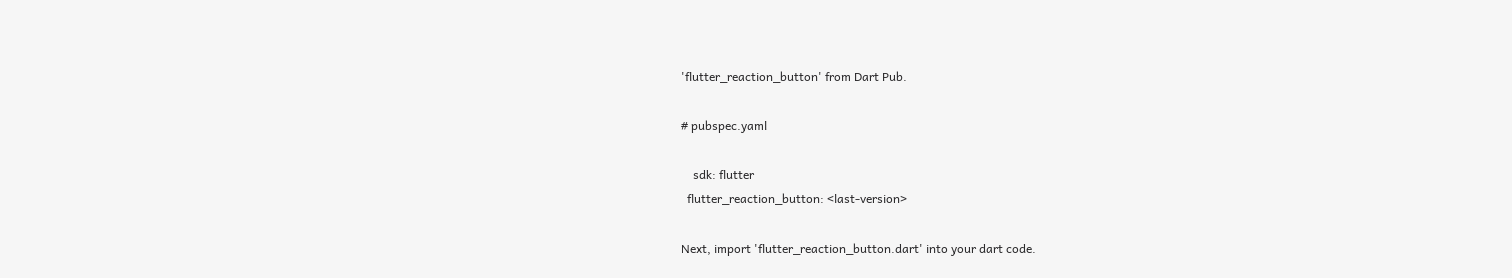'flutter_reaction_button' from Dart Pub.

# pubspec.yaml

    sdk: flutter
  flutter_reaction_button: <last-version>

Next, import 'flutter_reaction_button.dart' into your dart code.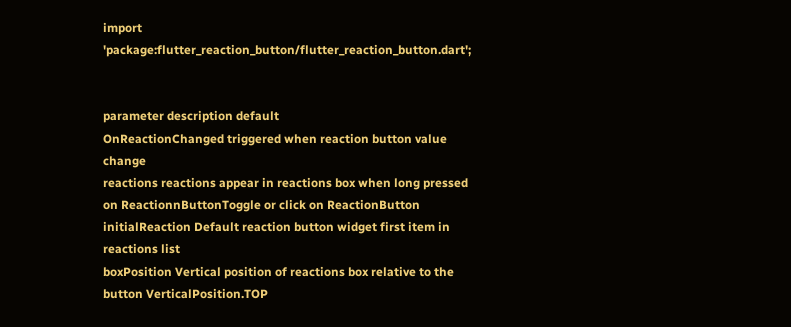import 'package:flutter_reaction_button/flutter_reaction_button.dart';


parameter description default
OnReactionChanged triggered when reaction button value change
reactions reactions appear in reactions box when long pressed on ReactionnButtonToggle or click on ReactionButton
initialReaction Default reaction button widget first item in reactions list
boxPosition Vertical position of reactions box relative to the button VerticalPosition.TOP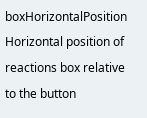boxHorizontalPosition Horizontal position of reactions box relative to the button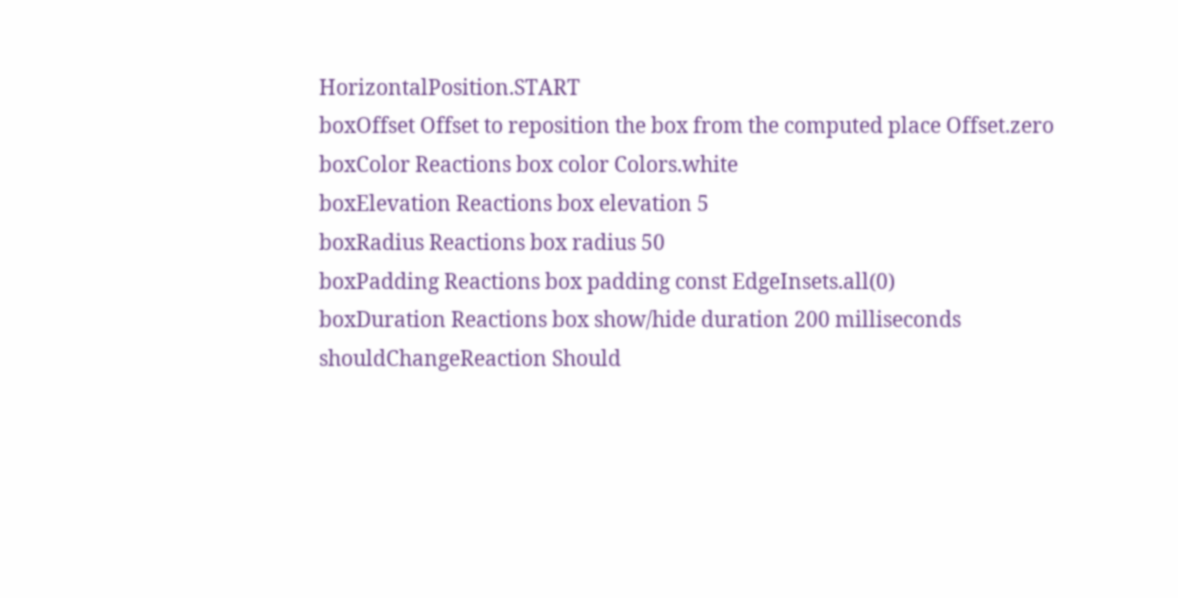HorizontalPosition.START
boxOffset Offset to reposition the box from the computed place Offset.zero
boxColor Reactions box color Colors.white
boxElevation Reactions box elevation 5
boxRadius Reactions box radius 50
boxPadding Reactions box padding const EdgeInsets.all(0)
boxDuration Reactions box show/hide duration 200 milliseconds
shouldChangeReaction Should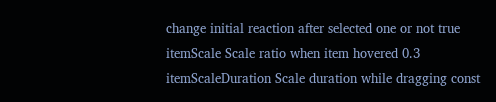change initial reaction after selected one or not true
itemScale Scale ratio when item hovered 0.3
itemScaleDuration Scale duration while dragging const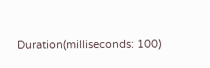Duration(milliseconds: 100)